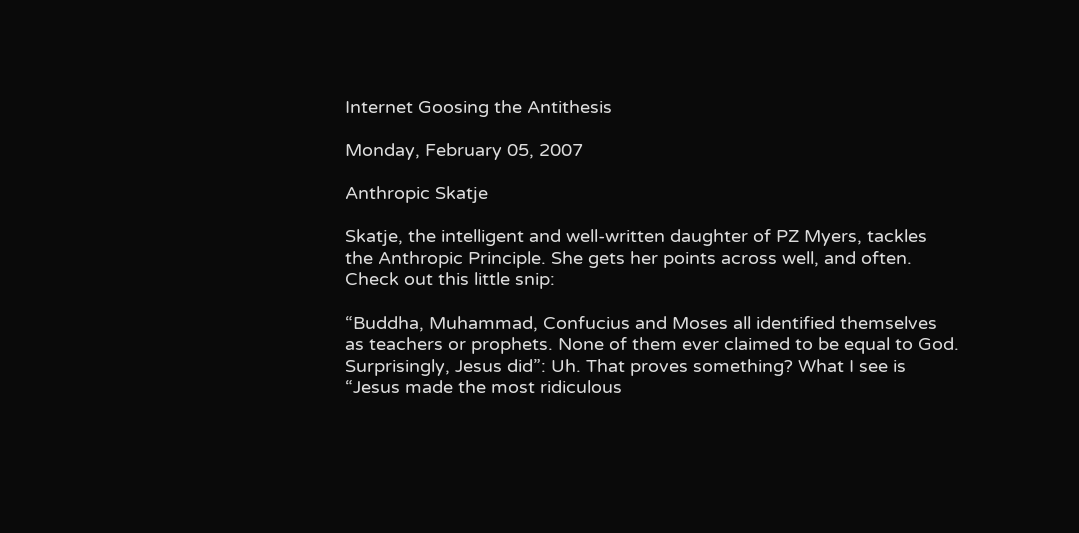Internet Goosing the Antithesis

Monday, February 05, 2007

Anthropic Skatje

Skatje, the intelligent and well-written daughter of PZ Myers, tackles the Anthropic Principle. She gets her points across well, and often. Check out this little snip:

“Buddha, Muhammad, Confucius and Moses all identified themselves as teachers or prophets. None of them ever claimed to be equal to God. Surprisingly, Jesus did”: Uh. That proves something? What I see is “Jesus made the most ridiculous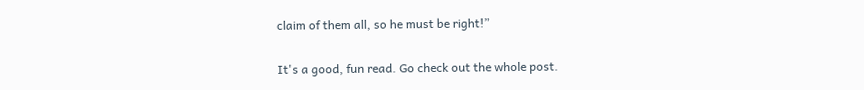claim of them all, so he must be right!”

It's a good, fun read. Go check out the whole post.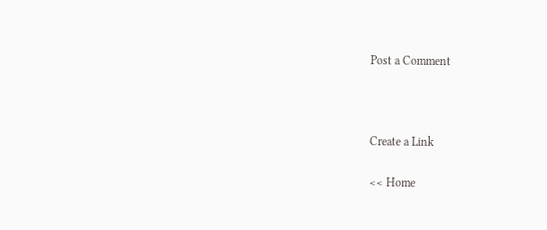Post a Comment



Create a Link

<< Home